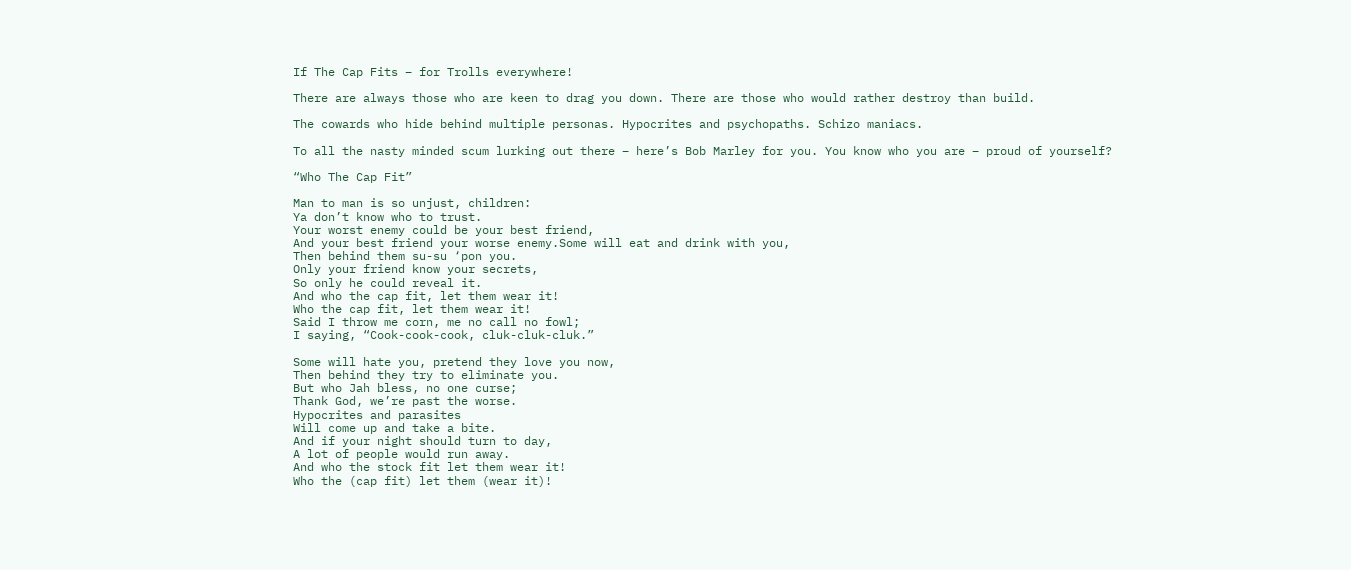If The Cap Fits – for Trolls everywhere!

There are always those who are keen to drag you down. There are those who would rather destroy than build.

The cowards who hide behind multiple personas. Hypocrites and psychopaths. Schizo maniacs.

To all the nasty minded scum lurking out there – here’s Bob Marley for you. You know who you are – proud of yourself?

“Who The Cap Fit”

Man to man is so unjust, children:
Ya don’t know who to trust.
Your worst enemy could be your best friend,
And your best friend your worse enemy.Some will eat and drink with you,
Then behind them su-su ‘pon you.
Only your friend know your secrets,
So only he could reveal it.
And who the cap fit, let them wear it!
Who the cap fit, let them wear it!
Said I throw me corn, me no call no fowl;
I saying, “Cook-cook-cook, cluk-cluk-cluk.”

Some will hate you, pretend they love you now,
Then behind they try to eliminate you.
But who Jah bless, no one curse;
Thank God, we’re past the worse.
Hypocrites and parasites
Will come up and take a bite.
And if your night should turn to day,
A lot of people would run away.
And who the stock fit let them wear it!
Who the (cap fit) let them (wear it)!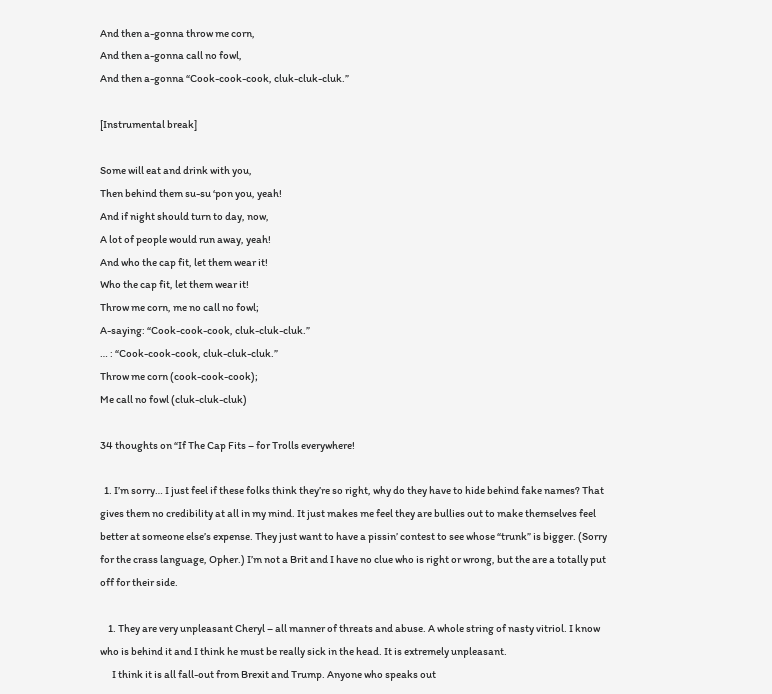And then a-gonna throw me corn,
And then a-gonna call no fowl,
And then a-gonna “Cook-cook-cook, cluk-cluk-cluk.”

[Instrumental break]

Some will eat and drink with you,
Then behind them su-su ‘pon you, yeah!
And if night should turn to day, now,
A lot of people would run away, yeah!
And who the cap fit, let them wear it!
Who the cap fit, let them wear it!
Throw me corn, me no call no fowl;
A-saying: “Cook-cook-cook, cluk-cluk-cluk.”
… : “Cook-cook-cook, cluk-cluk-cluk.”
Throw me corn (cook-cook-cook);
Me call no fowl (cluk-cluk-cluk)

34 thoughts on “If The Cap Fits – for Trolls everywhere!

  1. I’m sorry… I just feel if these folks think they’re so right, why do they have to hide behind fake names? That gives them no credibility at all in my mind. It just makes me feel they are bullies out to make themselves feel better at someone else’s expense. They just want to have a pissin’ contest to see whose “trunk” is bigger. (Sorry for the crass language, Opher.) I’m not a Brit and I have no clue who is right or wrong, but the are a totally put off for their side.

    1. They are very unpleasant Cheryl – all manner of threats and abuse. A whole string of nasty vitriol. I know who is behind it and I think he must be really sick in the head. It is extremely unpleasant.
      I think it is all fall-out from Brexit and Trump. Anyone who speaks out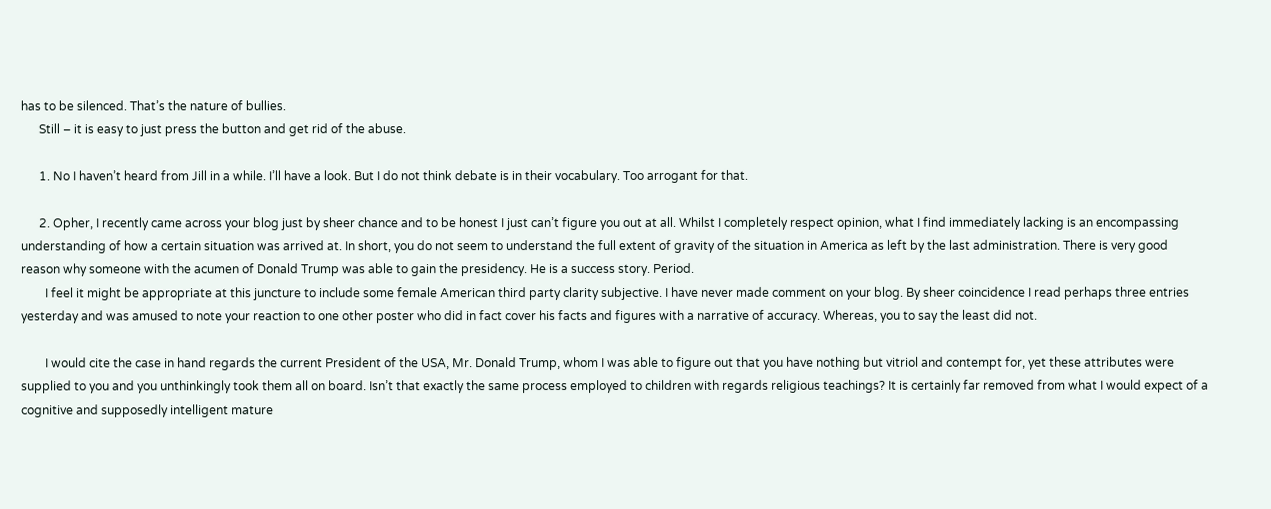has to be silenced. That’s the nature of bullies.
      Still – it is easy to just press the button and get rid of the abuse.

      1. No I haven’t heard from Jill in a while. I’ll have a look. But I do not think debate is in their vocabulary. Too arrogant for that.

      2. Opher, I recently came across your blog just by sheer chance and to be honest I just can’t figure you out at all. Whilst I completely respect opinion, what I find immediately lacking is an encompassing understanding of how a certain situation was arrived at. In short, you do not seem to understand the full extent of gravity of the situation in America as left by the last administration. There is very good reason why someone with the acumen of Donald Trump was able to gain the presidency. He is a success story. Period.
        I feel it might be appropriate at this juncture to include some female American third party clarity subjective. I have never made comment on your blog. By sheer coincidence I read perhaps three entries yesterday and was amused to note your reaction to one other poster who did in fact cover his facts and figures with a narrative of accuracy. Whereas, you to say the least did not.

        I would cite the case in hand regards the current President of the USA, Mr. Donald Trump, whom I was able to figure out that you have nothing but vitriol and contempt for, yet these attributes were supplied to you and you unthinkingly took them all on board. Isn’t that exactly the same process employed to children with regards religious teachings? It is certainly far removed from what I would expect of a cognitive and supposedly intelligent mature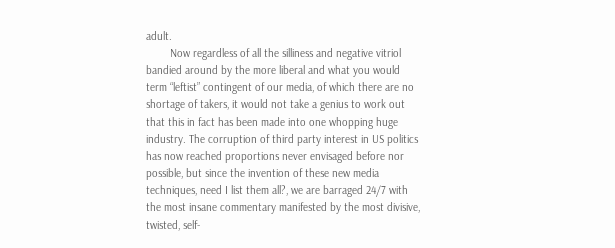adult.
        Now regardless of all the silliness and negative vitriol bandied around by the more liberal and what you would term “leftist” contingent of our media, of which there are no shortage of takers, it would not take a genius to work out that this in fact has been made into one whopping huge industry. The corruption of third party interest in US politics has now reached proportions never envisaged before nor possible, but since the invention of these new media techniques, need I list them all?, we are barraged 24/7 with the most insane commentary manifested by the most divisive, twisted, self-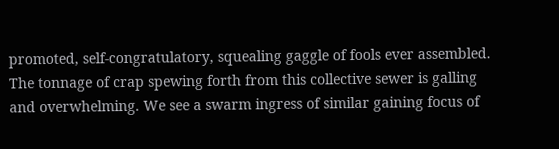promoted, self-congratulatory, squealing gaggle of fools ever assembled. The tonnage of crap spewing forth from this collective sewer is galling and overwhelming. We see a swarm ingress of similar gaining focus of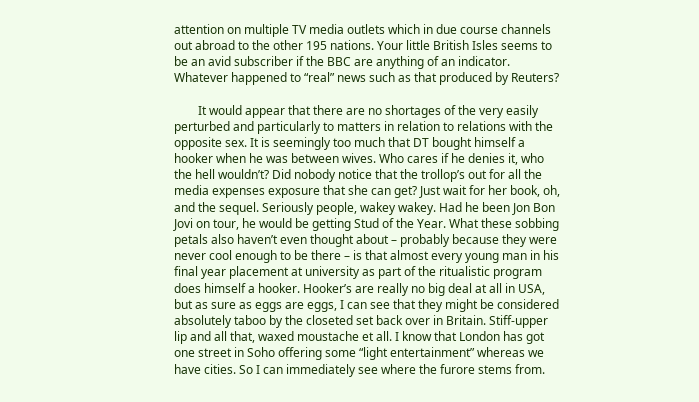attention on multiple TV media outlets which in due course channels out abroad to the other 195 nations. Your little British Isles seems to be an avid subscriber if the BBC are anything of an indicator. Whatever happened to “real” news such as that produced by Reuters?

        It would appear that there are no shortages of the very easily perturbed and particularly to matters in relation to relations with the opposite sex. It is seemingly too much that DT bought himself a hooker when he was between wives. Who cares if he denies it, who the hell wouldn’t? Did nobody notice that the trollop’s out for all the media expenses exposure that she can get? Just wait for her book, oh, and the sequel. Seriously people, wakey wakey. Had he been Jon Bon Jovi on tour, he would be getting Stud of the Year. What these sobbing petals also haven’t even thought about – probably because they were never cool enough to be there – is that almost every young man in his final year placement at university as part of the ritualistic program does himself a hooker. Hooker’s are really no big deal at all in USA, but as sure as eggs are eggs, I can see that they might be considered absolutely taboo by the closeted set back over in Britain. Stiff-upper lip and all that, waxed moustache et all. I know that London has got one street in Soho offering some “light entertainment” whereas we have cities. So I can immediately see where the furore stems from.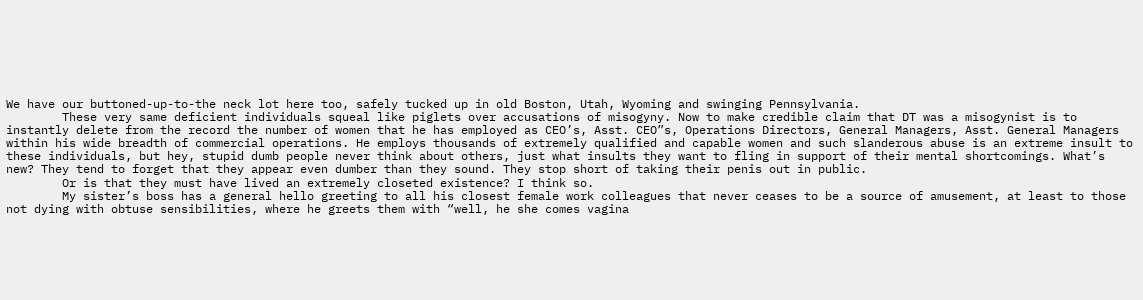We have our buttoned-up-to-the neck lot here too, safely tucked up in old Boston, Utah, Wyoming and swinging Pennsylvania.
        These very same deficient individuals squeal like piglets over accusations of misogyny. Now to make credible claim that DT was a misogynist is to instantly delete from the record the number of women that he has employed as CEO’s, Asst. CEO”s, Operations Directors, General Managers, Asst. General Managers within his wide breadth of commercial operations. He employs thousands of extremely qualified and capable women and such slanderous abuse is an extreme insult to these individuals, but hey, stupid dumb people never think about others, just what insults they want to fling in support of their mental shortcomings. What’s new? They tend to forget that they appear even dumber than they sound. They stop short of taking their penis out in public.
        Or is that they must have lived an extremely closeted existence? I think so.
        My sister’s boss has a general hello greeting to all his closest female work colleagues that never ceases to be a source of amusement, at least to those not dying with obtuse sensibilities, where he greets them with “well, he she comes vagina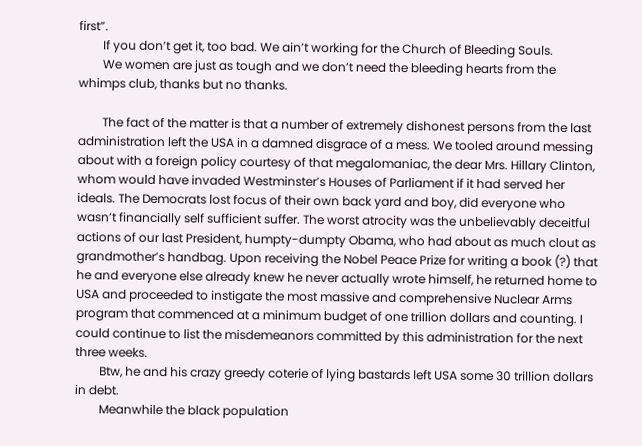first”.
        If you don’t get it, too bad. We ain’t working for the Church of Bleeding Souls.
        We women are just as tough and we don’t need the bleeding hearts from the whimps club, thanks but no thanks.

        The fact of the matter is that a number of extremely dishonest persons from the last administration left the USA in a damned disgrace of a mess. We tooled around messing about with a foreign policy courtesy of that megalomaniac, the dear Mrs. Hillary Clinton, whom would have invaded Westminster’s Houses of Parliament if it had served her ideals. The Democrats lost focus of their own back yard and boy, did everyone who wasn’t financially self sufficient suffer. The worst atrocity was the unbelievably deceitful actions of our last President, humpty-dumpty Obama, who had about as much clout as grandmother’s handbag. Upon receiving the Nobel Peace Prize for writing a book (?) that he and everyone else already knew he never actually wrote himself, he returned home to USA and proceeded to instigate the most massive and comprehensive Nuclear Arms program that commenced at a minimum budget of one trillion dollars and counting. I could continue to list the misdemeanors committed by this administration for the next three weeks.
        Btw, he and his crazy greedy coterie of lying bastards left USA some 30 trillion dollars in debt.
        Meanwhile the black population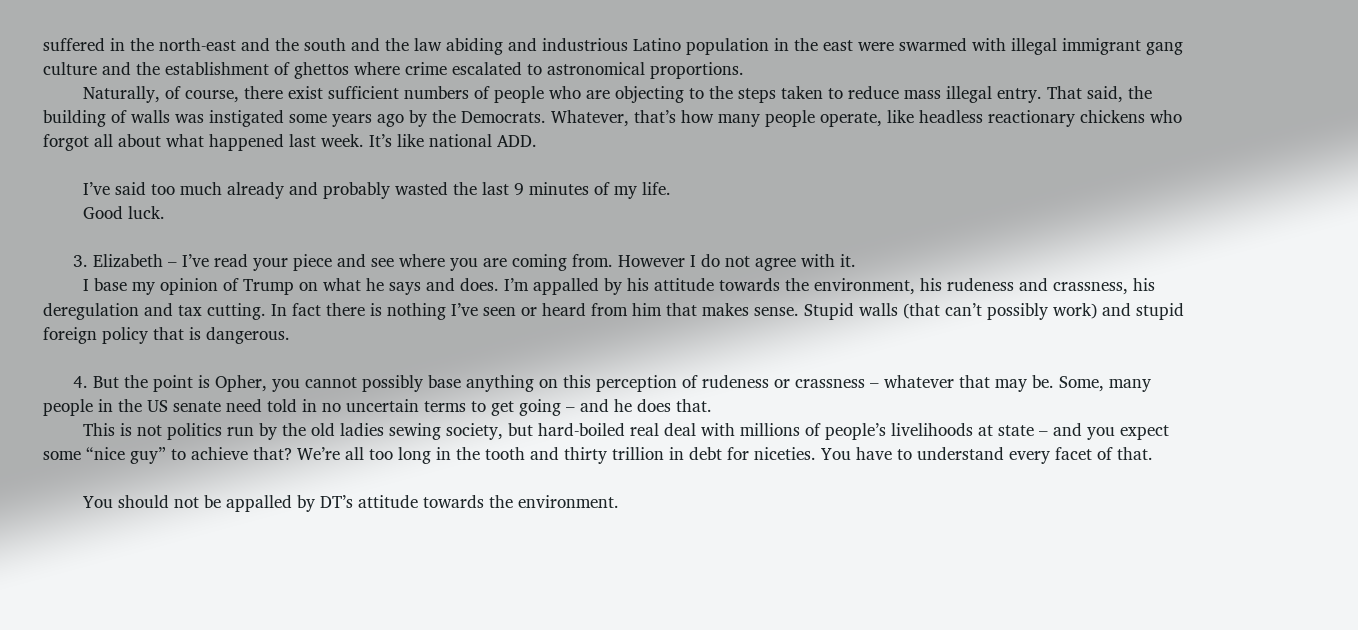suffered in the north-east and the south and the law abiding and industrious Latino population in the east were swarmed with illegal immigrant gang culture and the establishment of ghettos where crime escalated to astronomical proportions.
        Naturally, of course, there exist sufficient numbers of people who are objecting to the steps taken to reduce mass illegal entry. That said, the building of walls was instigated some years ago by the Democrats. Whatever, that’s how many people operate, like headless reactionary chickens who forgot all about what happened last week. It’s like national ADD.

        I’ve said too much already and probably wasted the last 9 minutes of my life.
        Good luck.

      3. Elizabeth – I’ve read your piece and see where you are coming from. However I do not agree with it.
        I base my opinion of Trump on what he says and does. I’m appalled by his attitude towards the environment, his rudeness and crassness, his deregulation and tax cutting. In fact there is nothing I’ve seen or heard from him that makes sense. Stupid walls (that can’t possibly work) and stupid foreign policy that is dangerous.

      4. But the point is Opher, you cannot possibly base anything on this perception of rudeness or crassness – whatever that may be. Some, many people in the US senate need told in no uncertain terms to get going – and he does that.
        This is not politics run by the old ladies sewing society, but hard-boiled real deal with millions of people’s livelihoods at state – and you expect some “nice guy” to achieve that? We’re all too long in the tooth and thirty trillion in debt for niceties. You have to understand every facet of that.

        You should not be appalled by DT’s attitude towards the environment.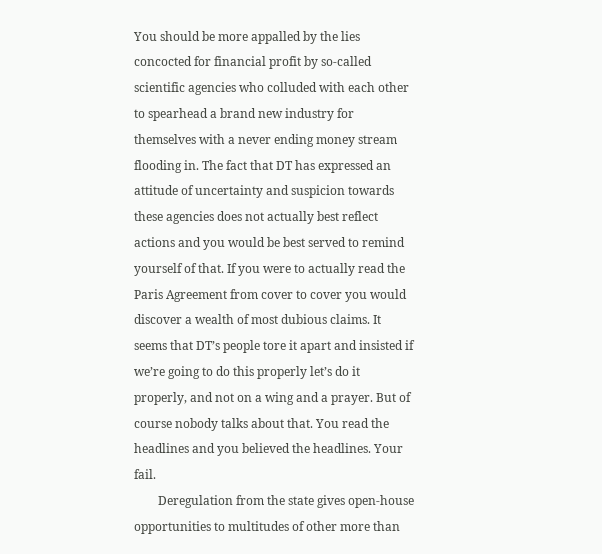You should be more appalled by the lies concocted for financial profit by so-called scientific agencies who colluded with each other to spearhead a brand new industry for themselves with a never ending money stream flooding in. The fact that DT has expressed an attitude of uncertainty and suspicion towards these agencies does not actually best reflect actions and you would be best served to remind yourself of that. If you were to actually read the Paris Agreement from cover to cover you would discover a wealth of most dubious claims. It seems that DT’s people tore it apart and insisted if we’re going to do this properly let’s do it properly, and not on a wing and a prayer. But of course nobody talks about that. You read the headlines and you believed the headlines. Your fail.
        Deregulation from the state gives open-house opportunities to multitudes of other more than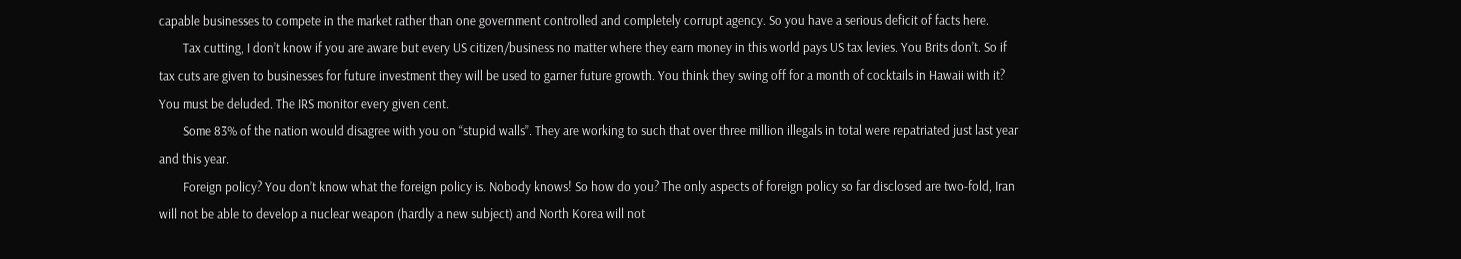capable businesses to compete in the market rather than one government controlled and completely corrupt agency. So you have a serious deficit of facts here.
        Tax cutting, I don’t know if you are aware but every US citizen/business no matter where they earn money in this world pays US tax levies. You Brits don’t. So if tax cuts are given to businesses for future investment they will be used to garner future growth. You think they swing off for a month of cocktails in Hawaii with it? You must be deluded. The IRS monitor every given cent.
        Some 83% of the nation would disagree with you on “stupid walls”. They are working to such that over three million illegals in total were repatriated just last year and this year.
        Foreign policy? You don’t know what the foreign policy is. Nobody knows! So how do you? The only aspects of foreign policy so far disclosed are two-fold, Iran will not be able to develop a nuclear weapon (hardly a new subject) and North Korea will not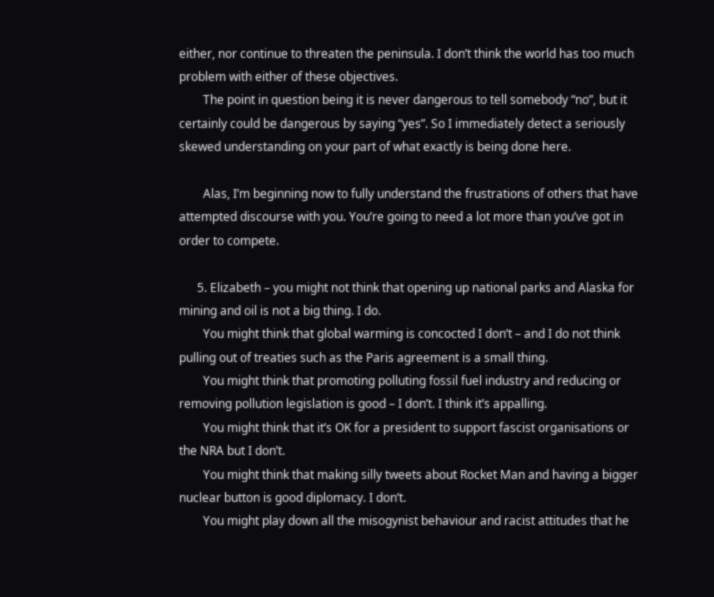either, nor continue to threaten the peninsula. I don’t think the world has too much problem with either of these objectives.
        The point in question being it is never dangerous to tell somebody “no”, but it certainly could be dangerous by saying “yes”. So I immediately detect a seriously skewed understanding on your part of what exactly is being done here.

        Alas, I’m beginning now to fully understand the frustrations of others that have attempted discourse with you. You’re going to need a lot more than you’ve got in order to compete.

      5. Elizabeth – you might not think that opening up national parks and Alaska for mining and oil is not a big thing. I do.
        You might think that global warming is concocted I don’t – and I do not think pulling out of treaties such as the Paris agreement is a small thing.
        You might think that promoting polluting fossil fuel industry and reducing or removing pollution legislation is good – I don’t. I think it’s appalling.
        You might think that it’s OK for a president to support fascist organisations or the NRA but I don’t.
        You might think that making silly tweets about Rocket Man and having a bigger nuclear button is good diplomacy. I don’t.
        You might play down all the misogynist behaviour and racist attitudes that he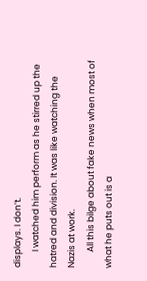displays. I don’t.
        I watched him perform as he stirred up the hatred and division. It was like watching the Nazis at work.
        All this bilge about fake news when most of what he puts out is a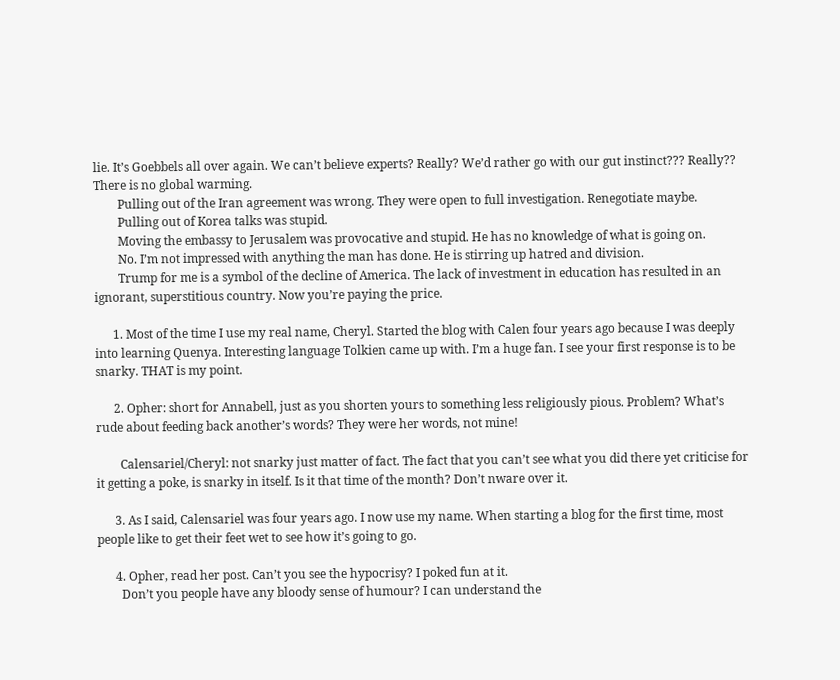lie. It’s Goebbels all over again. We can’t believe experts? Really? We’d rather go with our gut instinct??? Really?? There is no global warming.
        Pulling out of the Iran agreement was wrong. They were open to full investigation. Renegotiate maybe.
        Pulling out of Korea talks was stupid.
        Moving the embassy to Jerusalem was provocative and stupid. He has no knowledge of what is going on.
        No. I’m not impressed with anything the man has done. He is stirring up hatred and division.
        Trump for me is a symbol of the decline of America. The lack of investment in education has resulted in an ignorant, superstitious country. Now you’re paying the price.

      1. Most of the time I use my real name, Cheryl. Started the blog with Calen four years ago because I was deeply into learning Quenya. Interesting language Tolkien came up with. I’m a huge fan. I see your first response is to be snarky. THAT is my point.

      2. Opher: short for Annabell, just as you shorten yours to something less religiously pious. Problem? What’s rude about feeding back another’s words? They were her words, not mine!

        Calensariel/Cheryl: not snarky just matter of fact. The fact that you can’t see what you did there yet criticise for it getting a poke, is snarky in itself. Is it that time of the month? Don’t nware over it.

      3. As I said, Calensariel was four years ago. I now use my name. When starting a blog for the first time, most people like to get their feet wet to see how it’s going to go.

      4. Opher, read her post. Can’t you see the hypocrisy? I poked fun at it.
        Don’t you people have any bloody sense of humour? I can understand the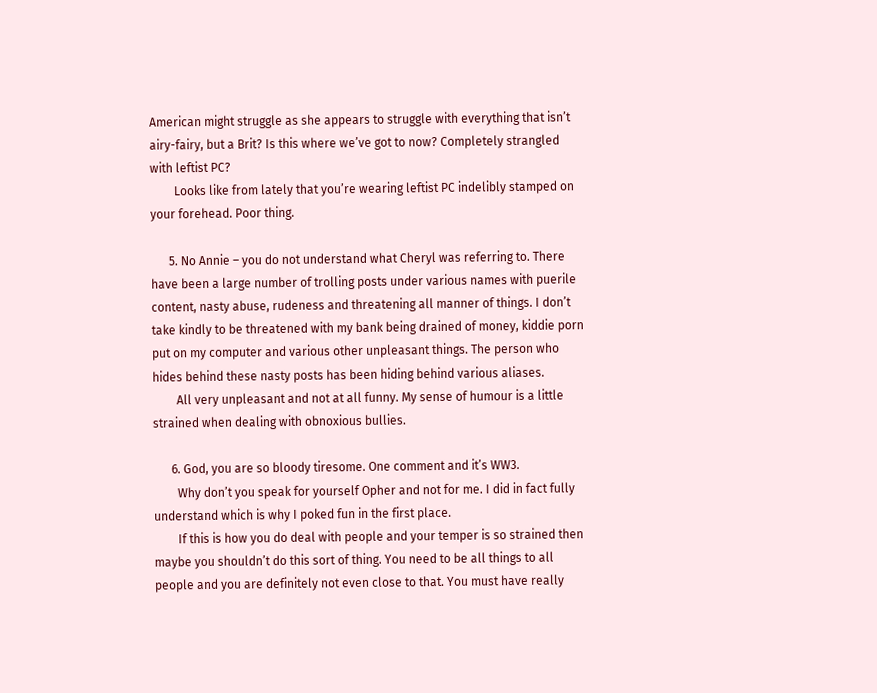American might struggle as she appears to struggle with everything that isn’t airy-fairy, but a Brit? Is this where we’ve got to now? Completely strangled with leftist PC?
        Looks like from lately that you’re wearing leftist PC indelibly stamped on your forehead. Poor thing.

      5. No Annie – you do not understand what Cheryl was referring to. There have been a large number of trolling posts under various names with puerile content, nasty abuse, rudeness and threatening all manner of things. I don’t take kindly to be threatened with my bank being drained of money, kiddie porn put on my computer and various other unpleasant things. The person who hides behind these nasty posts has been hiding behind various aliases.
        All very unpleasant and not at all funny. My sense of humour is a little strained when dealing with obnoxious bullies.

      6. God, you are so bloody tiresome. One comment and it’s WW3.
        Why don’t you speak for yourself Opher and not for me. I did in fact fully understand which is why I poked fun in the first place.
        If this is how you do deal with people and your temper is so strained then maybe you shouldn’t do this sort of thing. You need to be all things to all people and you are definitely not even close to that. You must have really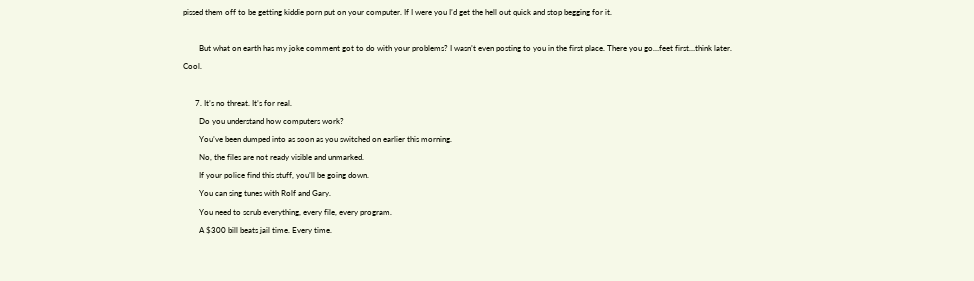pissed them off to be getting kiddie porn put on your computer. If I were you I’d get the hell out quick and stop begging for it.

        But what on earth has my joke comment got to do with your problems? I wasn’t even posting to you in the first place. There you go…feet first…think later. Cool.

      7. It’s no threat. It’s for real.
        Do you understand how computers work?
        You’ve been dumped into as soon as you switched on earlier this morning.
        No, the files are not ready visible and unmarked.
        If your police find this stuff, you’ll be going down.
        You can sing tunes with Rolf and Gary.
        You need to scrub everything, every file, every program.
        A $300 bill beats jail time. Every time.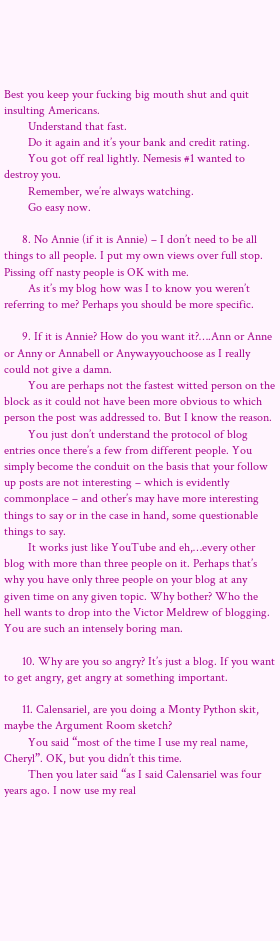Best you keep your fucking big mouth shut and quit insulting Americans.
        Understand that fast.
        Do it again and it’s your bank and credit rating.
        You got off real lightly. Nemesis #1 wanted to destroy you.
        Remember, we’re always watching.
        Go easy now.

      8. No Annie (if it is Annie) – I don’t need to be all things to all people. I put my own views over full stop. Pissing off nasty people is OK with me.
        As it’s my blog how was I to know you weren’t referring to me? Perhaps you should be more specific.

      9. If it is Annie? How do you want it?….Ann or Anne or Anny or Annabell or Anywayyouchoose as I really could not give a damn.
        You are perhaps not the fastest witted person on the block as it could not have been more obvious to which person the post was addressed to. But I know the reason.
        You just don’t understand the protocol of blog entries once there’s a few from different people. You simply become the conduit on the basis that your follow up posts are not interesting – which is evidently commonplace – and other’s may have more interesting things to say or in the case in hand, some questionable things to say.
        It works just like YouTube and eh,…every other blog with more than three people on it. Perhaps that’s why you have only three people on your blog at any given time on any given topic. Why bother? Who the hell wants to drop into the Victor Meldrew of blogging. You are such an intensely boring man.

      10. Why are you so angry? It’s just a blog. If you want to get angry, get angry at something important.

      11. Calensariel, are you doing a Monty Python skit, maybe the Argument Room sketch?
        You said “most of the time I use my real name, Cheryl”. OK, but you didn’t this time.
        Then you later said “as I said Calensariel was four years ago. I now use my real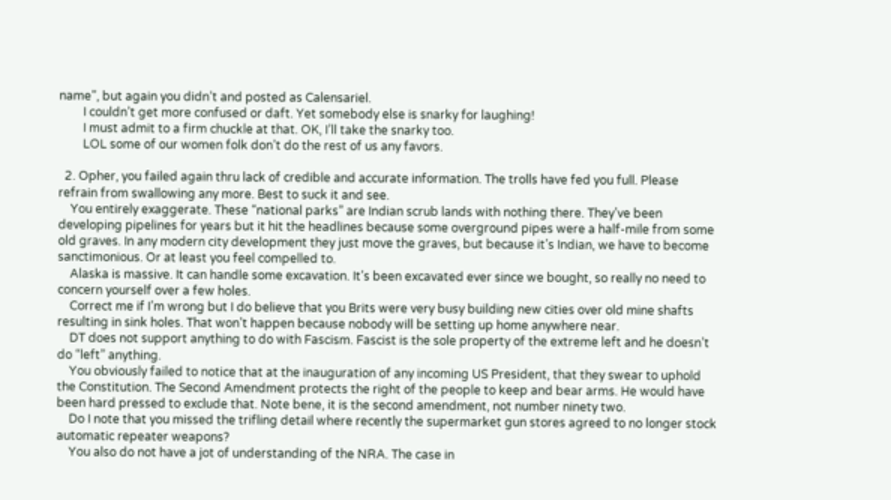name”, but again you didn’t and posted as Calensariel.
        I couldn’t get more confused or daft. Yet somebody else is snarky for laughing!
        I must admit to a firm chuckle at that. OK, I’ll take the snarky too.
        LOL some of our women folk don’t do the rest of us any favors.

  2. Opher, you failed again thru lack of credible and accurate information. The trolls have fed you full. Please refrain from swallowing any more. Best to suck it and see.
    You entirely exaggerate. These “national parks” are Indian scrub lands with nothing there. They’ve been developing pipelines for years but it hit the headlines because some overground pipes were a half-mile from some old graves. In any modern city development they just move the graves, but because it’s Indian, we have to become sanctimonious. Or at least you feel compelled to.
    Alaska is massive. It can handle some excavation. It’s been excavated ever since we bought, so really no need to concern yourself over a few holes.
    Correct me if I’m wrong but I do believe that you Brits were very busy building new cities over old mine shafts resulting in sink holes. That won’t happen because nobody will be setting up home anywhere near.
    DT does not support anything to do with Fascism. Fascist is the sole property of the extreme left and he doesn’t do “left” anything.
    You obviously failed to notice that at the inauguration of any incoming US President, that they swear to uphold the Constitution. The Second Amendment protects the right of the people to keep and bear arms. He would have been hard pressed to exclude that. Note bene, it is the second amendment, not number ninety two.
    Do I note that you missed the trifling detail where recently the supermarket gun stores agreed to no longer stock automatic repeater weapons?
    You also do not have a jot of understanding of the NRA. The case in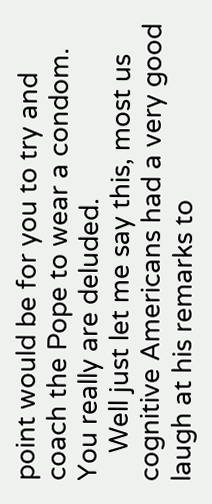point would be for you to try and coach the Pope to wear a condom. You really are deluded.
    Well just let me say this, most us cognitive Americans had a very good laugh at his remarks to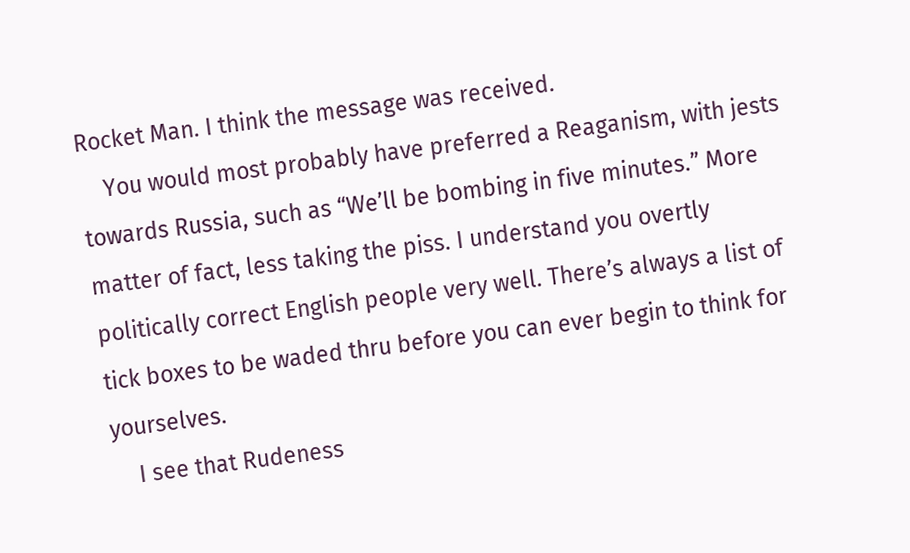Rocket Man. I think the message was received.
    You would most probably have preferred a Reaganism, with jests towards Russia, such as “We’ll be bombing in five minutes.” More matter of fact, less taking the piss. I understand you overtly politically correct English people very well. There’s always a list of tick boxes to be waded thru before you can ever begin to think for yourselves.
    I see that Rudeness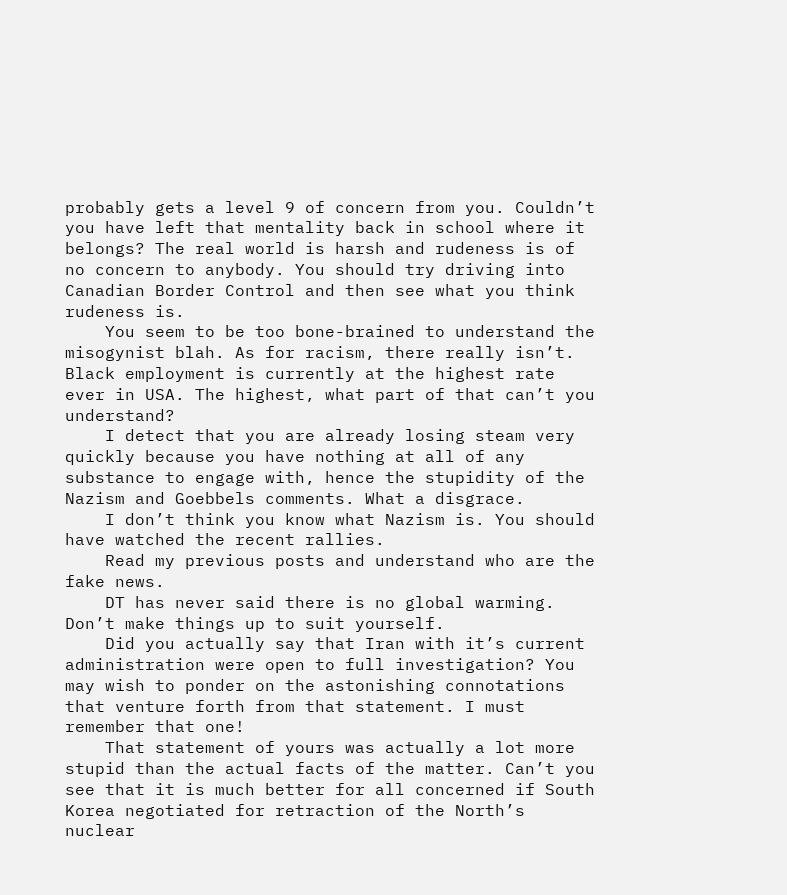probably gets a level 9 of concern from you. Couldn’t you have left that mentality back in school where it belongs? The real world is harsh and rudeness is of no concern to anybody. You should try driving into Canadian Border Control and then see what you think rudeness is.
    You seem to be too bone-brained to understand the misogynist blah. As for racism, there really isn’t. Black employment is currently at the highest rate ever in USA. The highest, what part of that can’t you understand?
    I detect that you are already losing steam very quickly because you have nothing at all of any substance to engage with, hence the stupidity of the Nazism and Goebbels comments. What a disgrace.
    I don’t think you know what Nazism is. You should have watched the recent rallies.
    Read my previous posts and understand who are the fake news.
    DT has never said there is no global warming. Don’t make things up to suit yourself.
    Did you actually say that Iran with it’s current administration were open to full investigation? You may wish to ponder on the astonishing connotations that venture forth from that statement. I must remember that one!
    That statement of yours was actually a lot more stupid than the actual facts of the matter. Can’t you see that it is much better for all concerned if South Korea negotiated for retraction of the North’s nuclear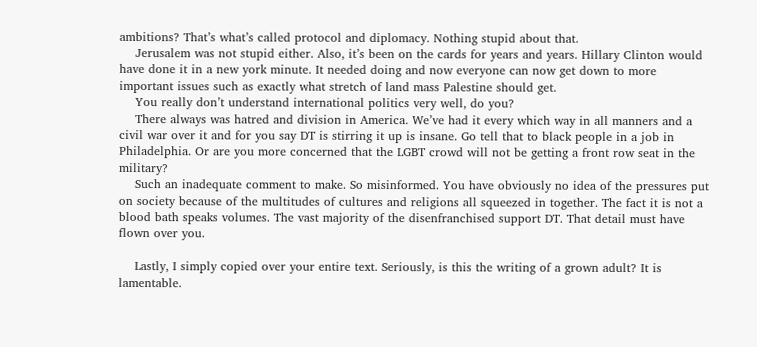ambitions? That’s what’s called protocol and diplomacy. Nothing stupid about that.
    Jerusalem was not stupid either. Also, it’s been on the cards for years and years. Hillary Clinton would have done it in a new york minute. It needed doing and now everyone can now get down to more important issues such as exactly what stretch of land mass Palestine should get.
    You really don’t understand international politics very well, do you?
    There always was hatred and division in America. We’ve had it every which way in all manners and a civil war over it and for you say DT is stirring it up is insane. Go tell that to black people in a job in Philadelphia. Or are you more concerned that the LGBT crowd will not be getting a front row seat in the military?
    Such an inadequate comment to make. So misinformed. You have obviously no idea of the pressures put on society because of the multitudes of cultures and religions all squeezed in together. The fact it is not a blood bath speaks volumes. The vast majority of the disenfranchised support DT. That detail must have flown over you.

    Lastly, I simply copied over your entire text. Seriously, is this the writing of a grown adult? It is lamentable.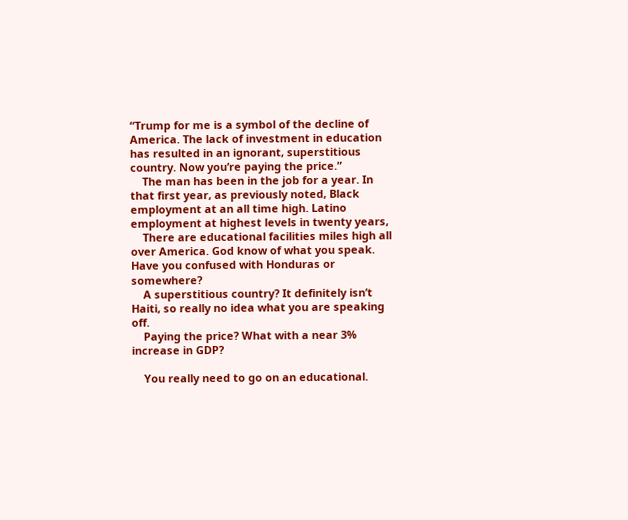“Trump for me is a symbol of the decline of America. The lack of investment in education has resulted in an ignorant, superstitious country. Now you’re paying the price.”
    The man has been in the job for a year. In that first year, as previously noted, Black employment at an all time high. Latino employment at highest levels in twenty years,
    There are educational facilities miles high all over America. God know of what you speak. Have you confused with Honduras or somewhere?
    A superstitious country? It definitely isn’t Haiti, so really no idea what you are speaking off.
    Paying the price? What with a near 3% increase in GDP?

    You really need to go on an educational.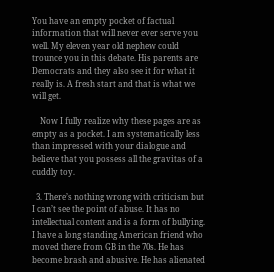You have an empty pocket of factual information that will never ever serve you well. My eleven year old nephew could trounce you in this debate. His parents are Democrats and they also see it for what it really is. A fresh start and that is what we will get.

    Now I fully realize why these pages are as empty as a pocket. I am systematically less than impressed with your dialogue and believe that you possess all the gravitas of a cuddly toy.

  3. There’s nothing wrong with criticism but I can’t see the point of abuse. It has no intellectual content and is a form of bullying. I have a long standing American friend who moved there from GB in the 70s. He has become brash and abusive. He has alienated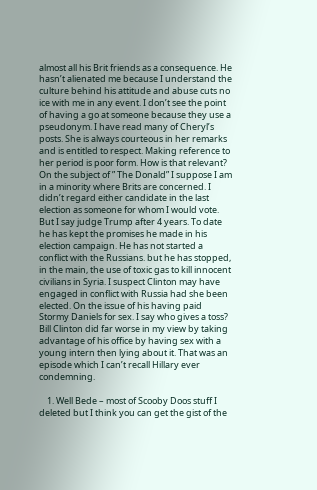almost all his Brit friends as a consequence. He hasn’t alienated me because I understand the culture behind his attitude and abuse cuts no ice with me in any event. I don’t see the point of having a go at someone because they use a pseudonym. I have read many of Cheryl’s posts. She is always courteous in her remarks and is entitled to respect. Making reference to her period is poor form. How is that relevant? On the subject of ” The Donald” I suppose I am in a minority where Brits are concerned. I didn’t regard either candidate in the last election as someone for whom I would vote. But I say judge Trump after 4 years. To date he has kept the promises he made in his election campaign. He has not started a conflict with the Russians. but he has stopped, in the main, the use of toxic gas to kill innocent civilians in Syria. I suspect Clinton may have engaged in conflict with Russia had she been elected. On the issue of his having paid Stormy Daniels for sex. I say who gives a toss? Bill Clinton did far worse in my view by taking advantage of his office by having sex with a young intern then lying about it. That was an episode which I can’t recall Hillary ever condemning.

    1. Well Bede – most of Scooby Doos stuff I deleted but I think you can get the gist of the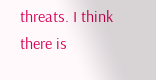threats. I think there is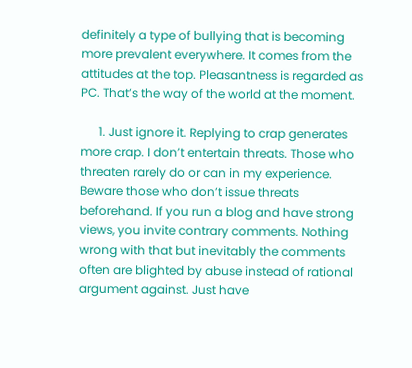definitely a type of bullying that is becoming more prevalent everywhere. It comes from the attitudes at the top. Pleasantness is regarded as PC. That’s the way of the world at the moment.

      1. Just ignore it. Replying to crap generates more crap. I don’t entertain threats. Those who threaten rarely do or can in my experience. Beware those who don’t issue threats beforehand. If you run a blog and have strong views, you invite contrary comments. Nothing wrong with that but inevitably the comments often are blighted by abuse instead of rational argument against. Just have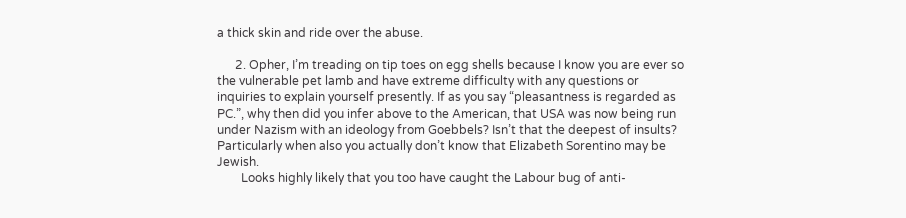a thick skin and ride over the abuse.

      2. Opher, I’m treading on tip toes on egg shells because I know you are ever so the vulnerable pet lamb and have extreme difficulty with any questions or inquiries to explain yourself presently. If as you say “pleasantness is regarded as PC.”, why then did you infer above to the American, that USA was now being run under Nazism with an ideology from Goebbels? Isn’t that the deepest of insults? Particularly when also you actually don’t know that Elizabeth Sorentino may be Jewish.
        Looks highly likely that you too have caught the Labour bug of anti-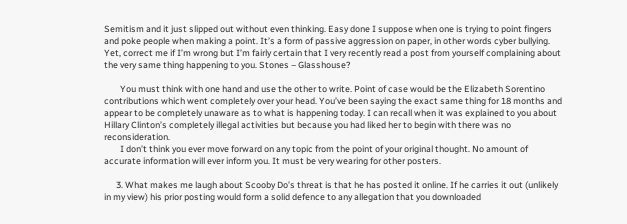Semitism and it just slipped out without even thinking. Easy done I suppose when one is trying to point fingers and poke people when making a point. It’s a form of passive aggression on paper, in other words cyber bullying. Yet, correct me if I’m wrong but I’m fairly certain that I very recently read a post from yourself complaining about the very same thing happening to you. Stones – Glasshouse?

        You must think with one hand and use the other to write. Point of case would be the Elizabeth Sorentino contributions which went completely over your head. You’ve been saying the exact same thing for 18 months and appear to be completely unaware as to what is happening today. I can recall when it was explained to you about Hillary Clinton’s completely illegal activities but because you had liked her to begin with there was no reconsideration.
        I don’t think you ever move forward on any topic from the point of your original thought. No amount of accurate information will ever inform you. It must be very wearing for other posters.

      3. What makes me laugh about Scooby Do’s threat is that he has posted it online. If he carries it out (unlikely in my view) his prior posting would form a solid defence to any allegation that you downloaded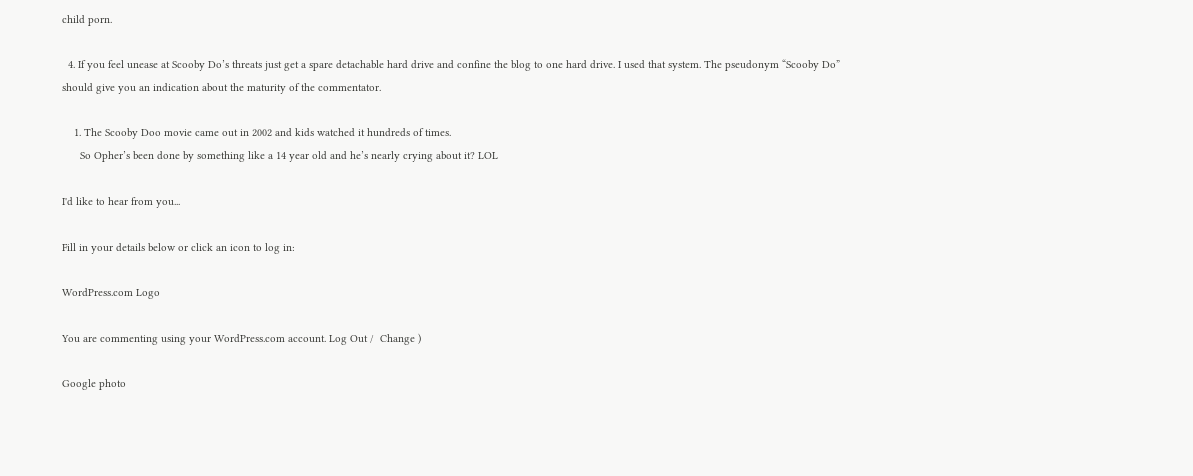child porn.

  4. If you feel unease at Scooby Do’s threats just get a spare detachable hard drive and confine the blog to one hard drive. I used that system. The pseudonym “Scooby Do” should give you an indication about the maturity of the commentator.

    1. The Scooby Doo movie came out in 2002 and kids watched it hundreds of times.
      So Opher’s been done by something like a 14 year old and he’s nearly crying about it? LOL

I'd like to hear from you...

Fill in your details below or click an icon to log in:

WordPress.com Logo

You are commenting using your WordPress.com account. Log Out /  Change )

Google photo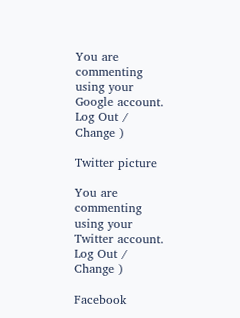You are commenting using your Google account. Log Out /  Change )

Twitter picture

You are commenting using your Twitter account. Log Out /  Change )

Facebook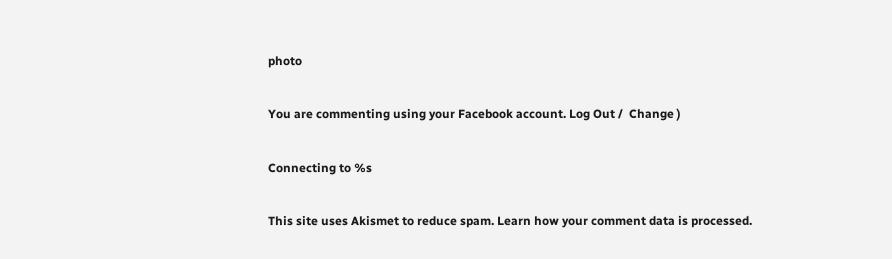photo

You are commenting using your Facebook account. Log Out /  Change )

Connecting to %s

This site uses Akismet to reduce spam. Learn how your comment data is processed.